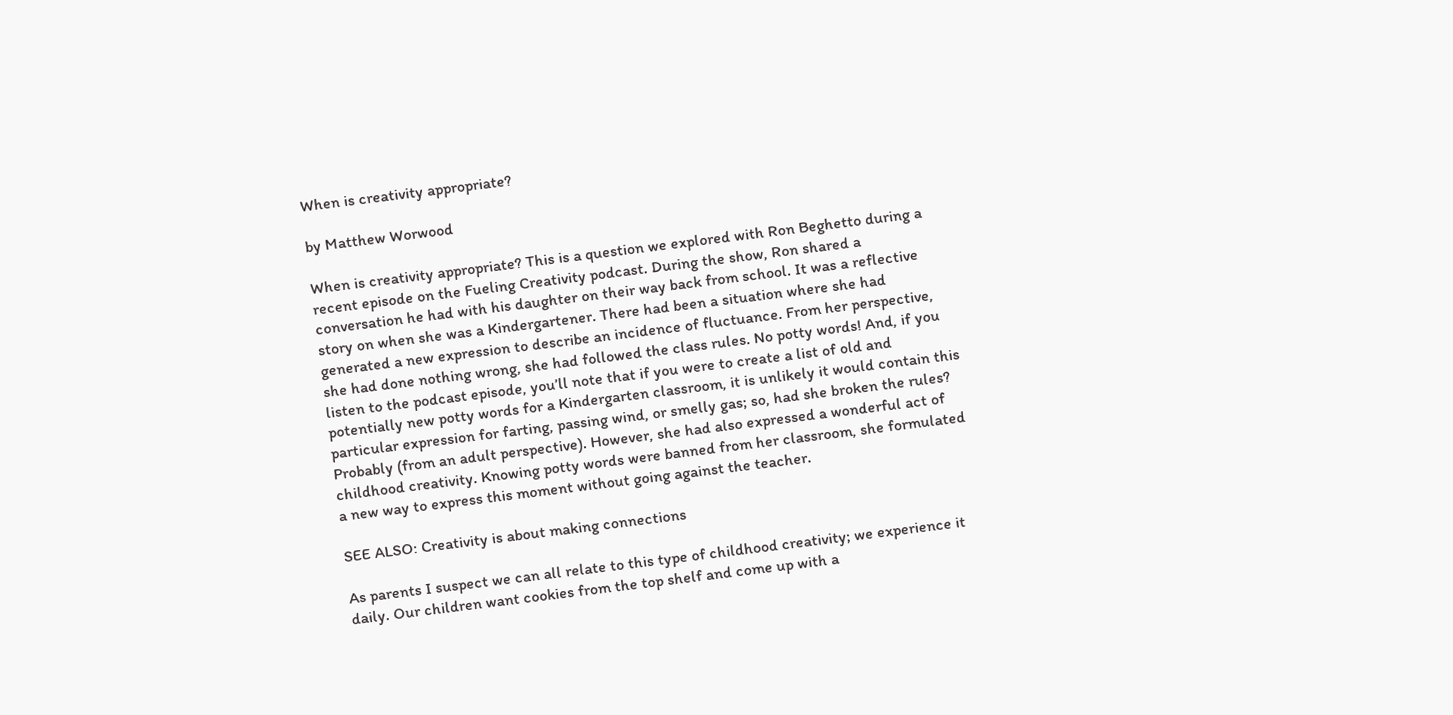When is creativity appropriate?

by Matthew Worwood

When is creativity appropriate? This is a question we explored with Ron Beghetto during a recent episode on the Fueling Creativity podcast. During the show, Ron shared a conversation he had with his daughter on their way back from school. It was a reflective story on when she was a Kindergartener. There had been a situation where she had generated a new expression to describe an incidence of fluctuance. From her perspective, she had done nothing wrong, she had followed the class rules. No potty words! And, if you listen to the podcast episode, you’ll note that if you were to create a list of old and potentially new potty words for a Kindergarten classroom, it is unlikely it would contain this particular expression for farting, passing wind, or smelly gas; so, had she broken the rules? Probably (from an adult perspective). However, she had also expressed a wonderful act of childhood creativity. Knowing potty words were banned from her classroom, she formulated a new way to express this moment without going against the teacher.

SEE ALSO: Creativity is about making connections

As parents I suspect we can all relate to this type of childhood creativity; we experience it daily. Our children want cookies from the top shelf and come up with a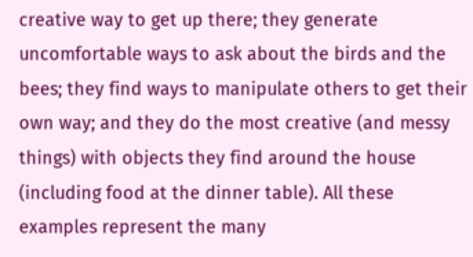creative way to get up there; they generate uncomfortable ways to ask about the birds and the bees; they find ways to manipulate others to get their own way; and they do the most creative (and messy things) with objects they find around the house (including food at the dinner table). All these examples represent the many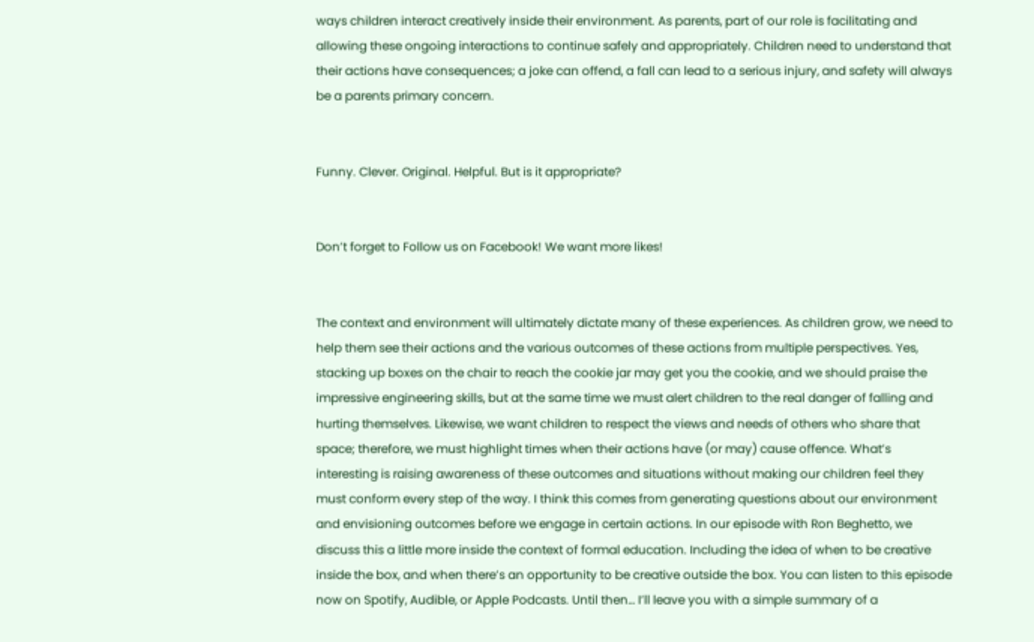ways children interact creatively inside their environment. As parents, part of our role is facilitating and allowing these ongoing interactions to continue safely and appropriately. Children need to understand that their actions have consequences; a joke can offend, a fall can lead to a serious injury, and safety will always be a parents primary concern.


Funny. Clever. Original. Helpful. But is it appropriate?


Don’t forget to Follow us on Facebook! We want more likes!


The context and environment will ultimately dictate many of these experiences. As children grow, we need to help them see their actions and the various outcomes of these actions from multiple perspectives. Yes, stacking up boxes on the chair to reach the cookie jar may get you the cookie, and we should praise the impressive engineering skills, but at the same time we must alert children to the real danger of falling and hurting themselves. Likewise, we want children to respect the views and needs of others who share that space; therefore, we must highlight times when their actions have (or may) cause offence. What’s interesting is raising awareness of these outcomes and situations without making our children feel they must conform every step of the way. I think this comes from generating questions about our environment and envisioning outcomes before we engage in certain actions. In our episode with Ron Beghetto, we discuss this a little more inside the context of formal education. Including the idea of when to be creative inside the box, and when there’s an opportunity to be creative outside the box. You can listen to this episode now on Spotify, Audible, or Apple Podcasts. Until then… I’ll leave you with a simple summary of a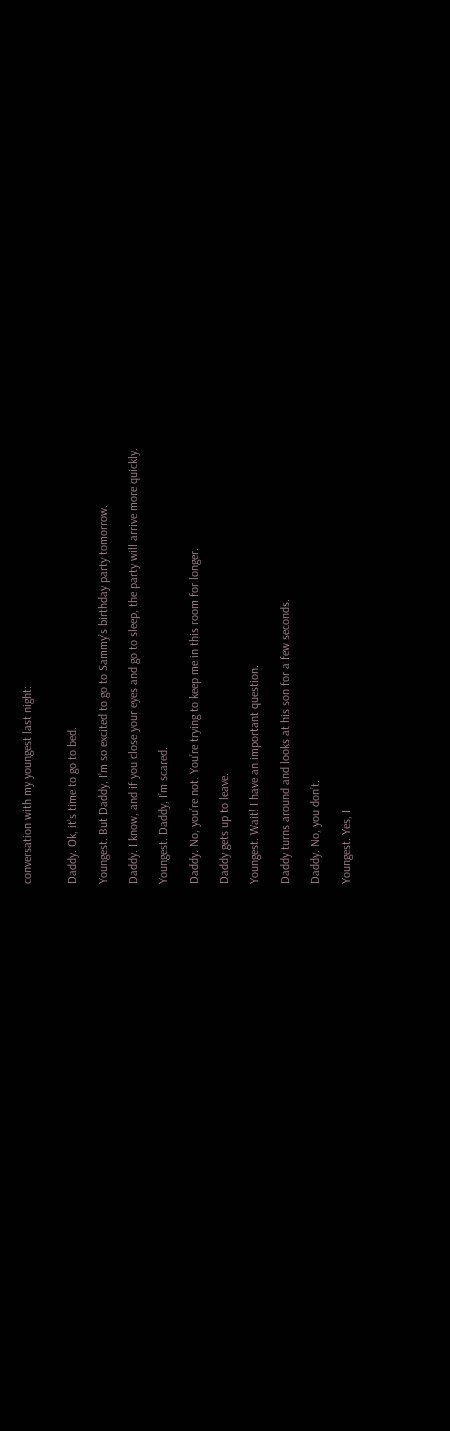conversation with my youngest last night:


Daddy. Ok, it’s time to go to bed.

Youngest. But Daddy, I’m so excited to go to Sammy’s birthday party tomorrow.

Daddy. I know, and if you close your eyes and go to sleep, the party will arrive more quickly.

Youngest. Daddy, I’m scared.

Daddy. No, you’re not. You’re trying to keep me in this room for longer.

Daddy gets up to leave.

Youngest. Wait! I have an important question.

Daddy turns around and looks at his son for a few seconds.

Daddy. No, you don’t.

Youngest. Yes, I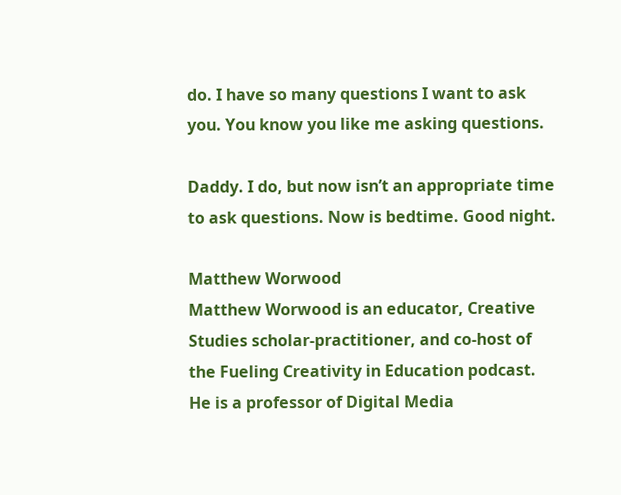do. I have so many questions I want to ask you. You know you like me asking questions.

Daddy. I do, but now isn’t an appropriate time to ask questions. Now is bedtime. Good night.

Matthew Worwood
Matthew Worwood is an educator, Creative Studies scholar-practitioner, and co-host of the Fueling Creativity in Education podcast. He is a professor of Digital Media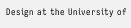Design at the University of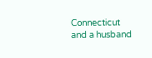Connecticut and a husband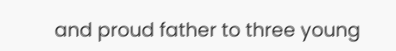and proud father to three young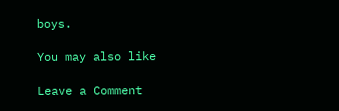boys.

You may also like

Leave a Comment